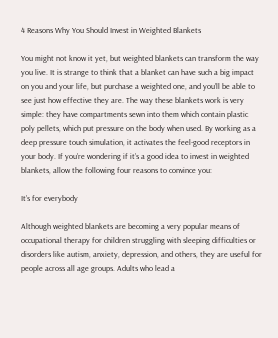4 Reasons Why You Should Invest in Weighted Blankets

You might not know it yet, but weighted blankets can transform the way you live. It is strange to think that a blanket can have such a big impact on you and your life, but purchase a weighted one, and you’ll be able to see just how effective they are. The way these blankets work is very simple: they have compartments sewn into them which contain plastic poly pellets, which put pressure on the body when used. By working as a deep pressure touch simulation, it activates the feel-good receptors in your body. If you’re wondering if it’s a good idea to invest in weighted blankets, allow the following four reasons to convince you:

It’s for everybody

Although weighted blankets are becoming a very popular means of occupational therapy for children struggling with sleeping difficulties or disorders like autism, anxiety, depression, and others, they are useful for people across all age groups. Adults who lead a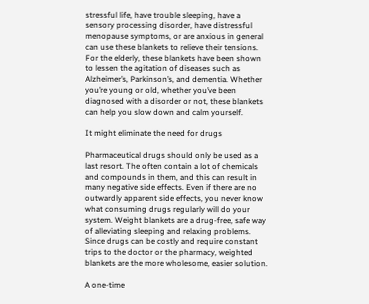stressful life, have trouble sleeping, have a sensory processing disorder, have distressful menopause symptoms, or are anxious in general can use these blankets to relieve their tensions. For the elderly, these blankets have been shown to lessen the agitation of diseases such as Alzheimer’s, Parkinson’s, and dementia. Whether you’re young or old, whether you’ve been diagnosed with a disorder or not, these blankets can help you slow down and calm yourself.

It might eliminate the need for drugs

Pharmaceutical drugs should only be used as a last resort. The often contain a lot of chemicals and compounds in them, and this can result in many negative side effects. Even if there are no outwardly apparent side effects, you never know what consuming drugs regularly will do your system. Weight blankets are a drug-free, safe way of alleviating sleeping and relaxing problems. Since drugs can be costly and require constant trips to the doctor or the pharmacy, weighted blankets are the more wholesome, easier solution.

A one-time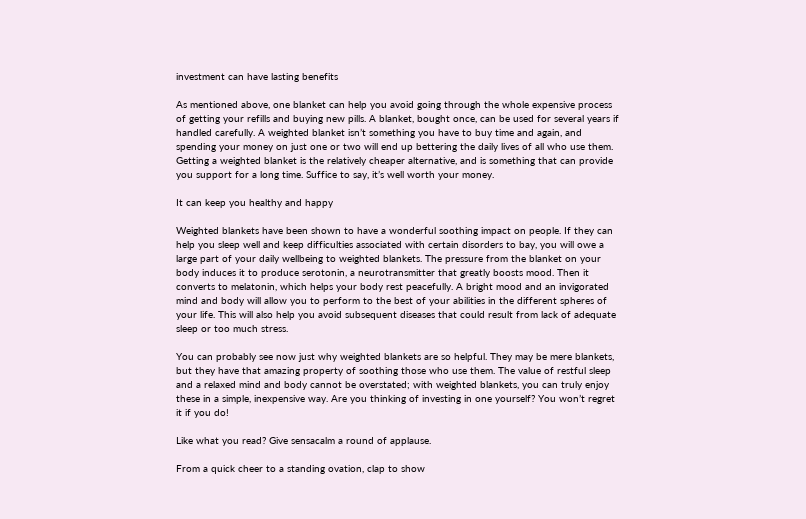investment can have lasting benefits

As mentioned above, one blanket can help you avoid going through the whole expensive process of getting your refills and buying new pills. A blanket, bought once, can be used for several years if handled carefully. A weighted blanket isn’t something you have to buy time and again, and spending your money on just one or two will end up bettering the daily lives of all who use them. Getting a weighted blanket is the relatively cheaper alternative, and is something that can provide you support for a long time. Suffice to say, it’s well worth your money.

It can keep you healthy and happy

Weighted blankets have been shown to have a wonderful soothing impact on people. If they can help you sleep well and keep difficulties associated with certain disorders to bay, you will owe a large part of your daily wellbeing to weighted blankets. The pressure from the blanket on your body induces it to produce serotonin, a neurotransmitter that greatly boosts mood. Then it converts to melatonin, which helps your body rest peacefully. A bright mood and an invigorated mind and body will allow you to perform to the best of your abilities in the different spheres of your life. This will also help you avoid subsequent diseases that could result from lack of adequate sleep or too much stress.

You can probably see now just why weighted blankets are so helpful. They may be mere blankets, but they have that amazing property of soothing those who use them. The value of restful sleep and a relaxed mind and body cannot be overstated; with weighted blankets, you can truly enjoy these in a simple, inexpensive way. Are you thinking of investing in one yourself? You won’t regret it if you do!

Like what you read? Give sensacalm a round of applause.

From a quick cheer to a standing ovation, clap to show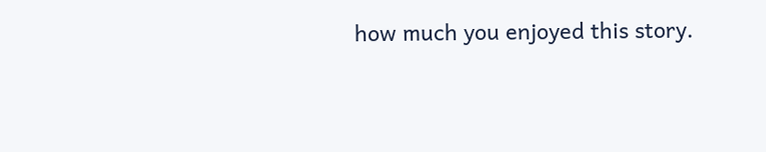how much you enjoyed this story.